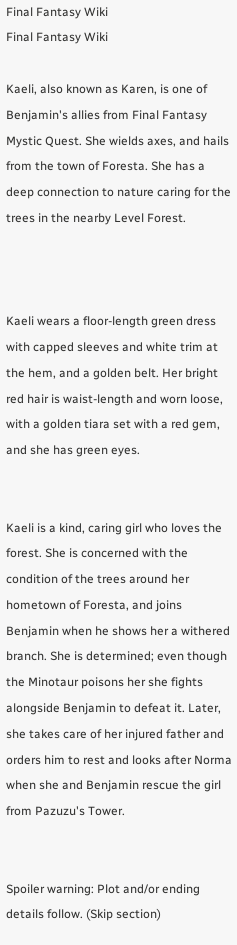Final Fantasy Wiki
Final Fantasy Wiki

Kaeli, also known as Karen, is one of Benjamin's allies from Final Fantasy Mystic Quest. She wields axes, and hails from the town of Foresta. She has a deep connection to nature caring for the trees in the nearby Level Forest.



Kaeli wears a floor-length green dress with capped sleeves and white trim at the hem, and a golden belt. Her bright red hair is waist-length and worn loose, with a golden tiara set with a red gem, and she has green eyes.


Kaeli is a kind, caring girl who loves the forest. She is concerned with the condition of the trees around her hometown of Foresta, and joins Benjamin when he shows her a withered branch. She is determined; even though the Minotaur poisons her she fights alongside Benjamin to defeat it. Later, she takes care of her injured father and orders him to rest and looks after Norma when she and Benjamin rescue the girl from Pazuzu's Tower.


Spoiler warning: Plot and/or ending details follow. (Skip section)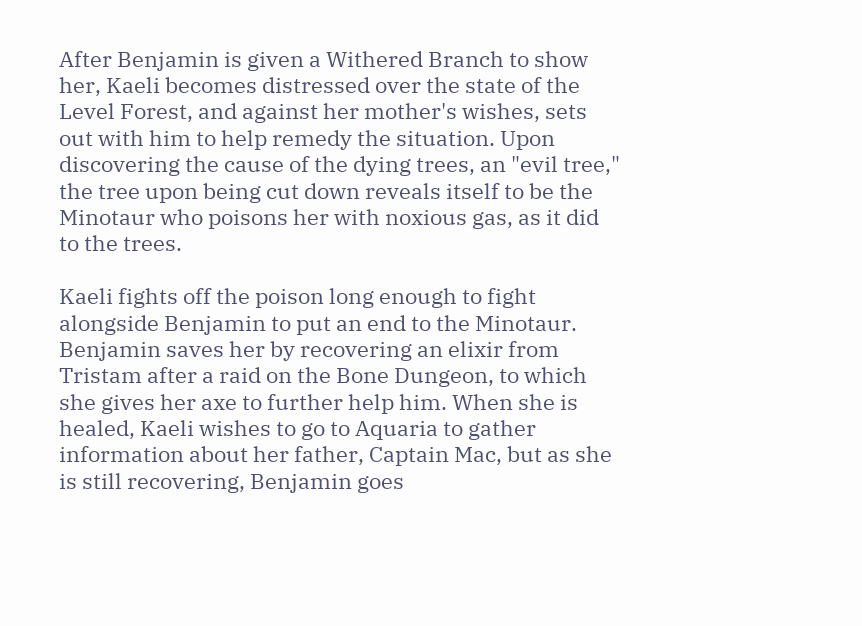After Benjamin is given a Withered Branch to show her, Kaeli becomes distressed over the state of the Level Forest, and against her mother's wishes, sets out with him to help remedy the situation. Upon discovering the cause of the dying trees, an "evil tree," the tree upon being cut down reveals itself to be the Minotaur who poisons her with noxious gas, as it did to the trees.

Kaeli fights off the poison long enough to fight alongside Benjamin to put an end to the Minotaur. Benjamin saves her by recovering an elixir from Tristam after a raid on the Bone Dungeon, to which she gives her axe to further help him. When she is healed, Kaeli wishes to go to Aquaria to gather information about her father, Captain Mac, but as she is still recovering, Benjamin goes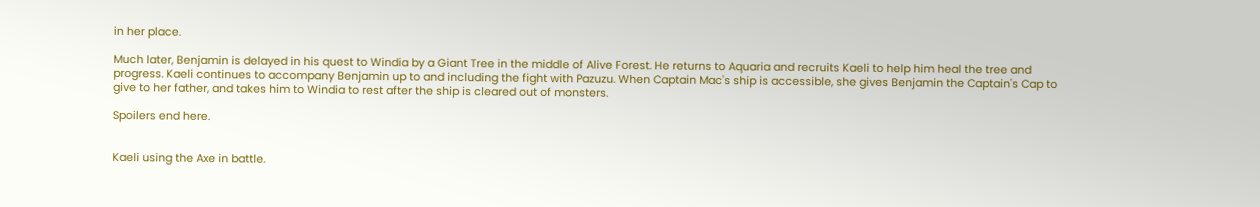in her place.

Much later, Benjamin is delayed in his quest to Windia by a Giant Tree in the middle of Alive Forest. He returns to Aquaria and recruits Kaeli to help him heal the tree and progress. Kaeli continues to accompany Benjamin up to and including the fight with Pazuzu. When Captain Mac's ship is accessible, she gives Benjamin the Captain's Cap to give to her father, and takes him to Windia to rest after the ship is cleared out of monsters.

Spoilers end here.


Kaeli using the Axe in battle.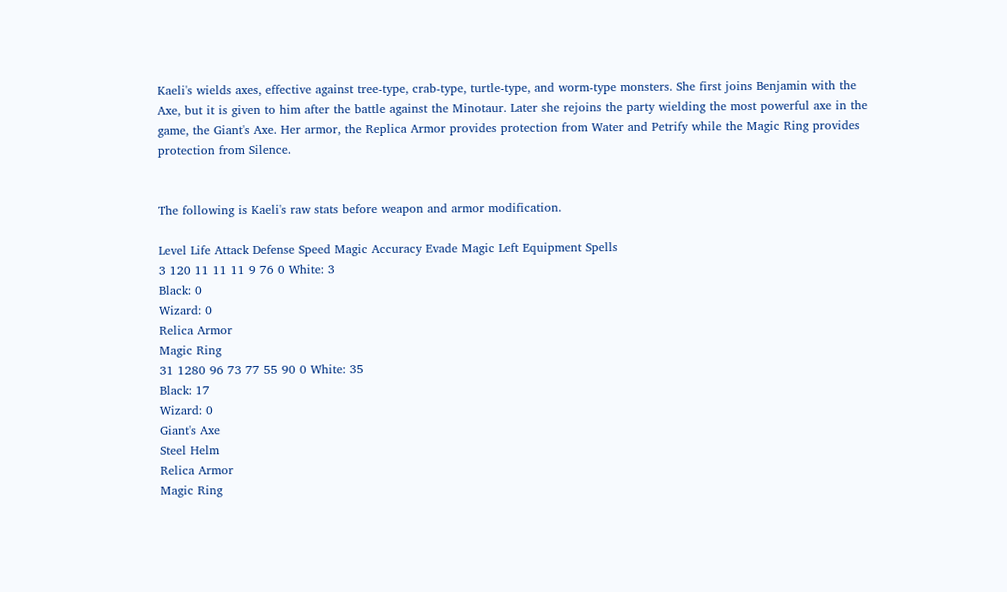Kaeli's wields axes, effective against tree-type, crab-type, turtle-type, and worm-type monsters. She first joins Benjamin with the Axe, but it is given to him after the battle against the Minotaur. Later she rejoins the party wielding the most powerful axe in the game, the Giant's Axe. Her armor, the Replica Armor provides protection from Water and Petrify while the Magic Ring provides protection from Silence.


The following is Kaeli's raw stats before weapon and armor modification.

Level Life Attack Defense Speed Magic Accuracy Evade Magic Left Equipment Spells
3 120 11 11 11 9 76 0 White: 3
Black: 0
Wizard: 0
Relica Armor
Magic Ring
31 1280 96 73 77 55 90 0 White: 35
Black: 17
Wizard: 0
Giant's Axe
Steel Helm
Relica Armor
Magic Ring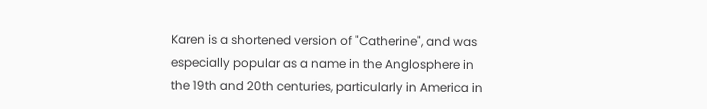Karen is a shortened version of "Catherine", and was especially popular as a name in the Anglosphere in the 19th and 20th centuries, particularly in America in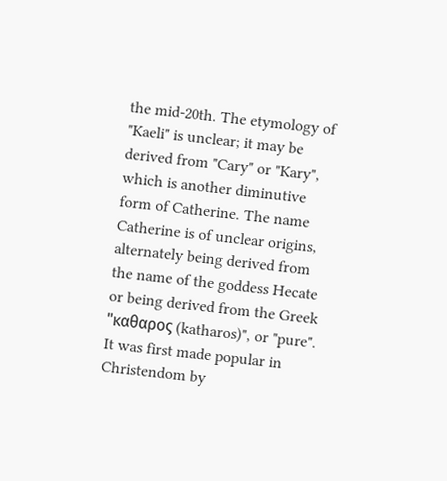the mid-20th. The etymology of "Kaeli" is unclear; it may be derived from "Cary" or "Kary", which is another diminutive form of Catherine. The name Catherine is of unclear origins, alternately being derived from the name of the goddess Hecate or being derived from the Greek "καθαρος (katharos)", or "pure". It was first made popular in Christendom by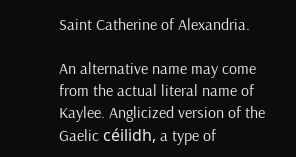Saint Catherine of Alexandria.

An alternative name may come from the actual literal name of Kaylee. Anglicized version of the Gaelic céilidh, a type of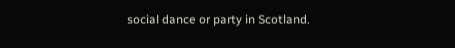social dance or party in Scotland.